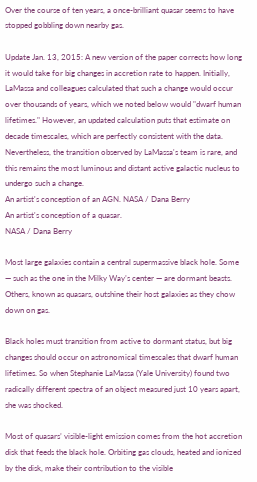Over the course of ten years, a once-brilliant quasar seems to have stopped gobbling down nearby gas.

Update Jan. 13, 2015: A new version of the paper corrects how long it would take for big changes in accretion rate to happen. Initially, LaMassa and colleagues calculated that such a change would occur over thousands of years, which we noted below would "dwarf human lifetimes." However, an updated calculation puts that estimate on decade timescales, which are perfectly consistent with the data. Nevertheless, the transition observed by LaMassa's team is rare, and this remains the most luminous and distant active galactic nucleus to undergo such a change.
An artist's conception of an AGN. NASA / Dana Berry
An artist's conception of a quasar.
NASA / Dana Berry

Most large galaxies contain a central supermassive black hole. Some — such as the one in the Milky Way’s center — are dormant beasts. Others, known as quasars, outshine their host galaxies as they chow down on gas.

Black holes must transition from active to dormant status, but big changes should occur on astronomical timescales that dwarf human lifetimes. So when Stephanie LaMassa (Yale University) found two radically different spectra of an object measured just 10 years apart, she was shocked.

Most of quasars’ visible-light emission comes from the hot accretion disk that feeds the black hole. Orbiting gas clouds, heated and ionized by the disk, make their contribution to the visible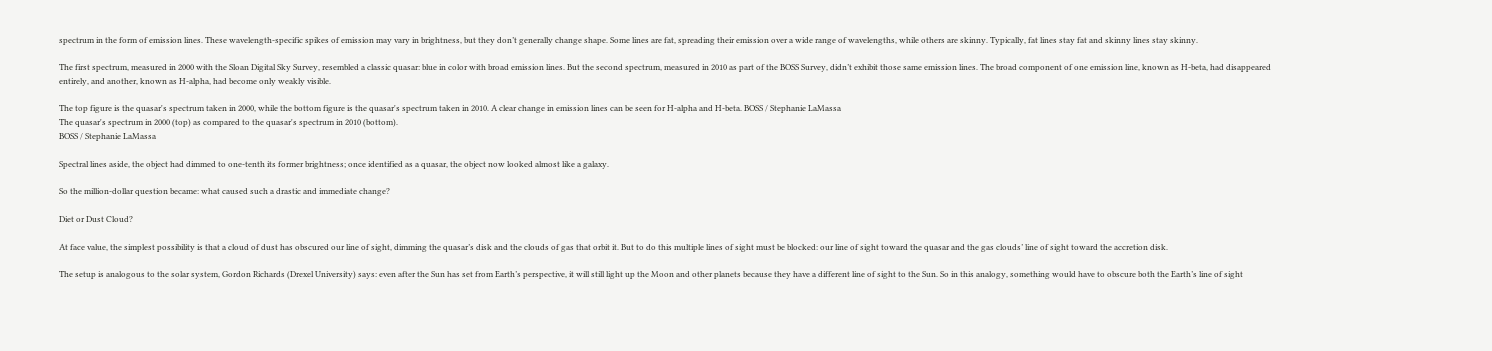spectrum in the form of emission lines. These wavelength-specific spikes of emission may vary in brightness, but they don’t generally change shape. Some lines are fat, spreading their emission over a wide range of wavelengths, while others are skinny. Typically, fat lines stay fat and skinny lines stay skinny.

The first spectrum, measured in 2000 with the Sloan Digital Sky Survey, resembled a classic quasar: blue in color with broad emission lines. But the second spectrum, measured in 2010 as part of the BOSS Survey, didn’t exhibit those same emission lines. The broad component of one emission line, known as H-beta, had disappeared entirely, and another, known as H-alpha, had become only weakly visible.

The top figure is the quasar's spectrum taken in 2000, while the bottom figure is the quasar's spectrum taken in 2010. A clear change in emission lines can be seen for H-alpha and H-beta. BOSS / Stephanie LaMassa
The quasar's spectrum in 2000 (top) as compared to the quasar's spectrum in 2010 (bottom).
BOSS / Stephanie LaMassa

Spectral lines aside, the object had dimmed to one-tenth its former brightness; once identified as a quasar, the object now looked almost like a galaxy.

So the million-dollar question became: what caused such a drastic and immediate change?

Diet or Dust Cloud?

At face value, the simplest possibility is that a cloud of dust has obscured our line of sight, dimming the quasar’s disk and the clouds of gas that orbit it. But to do this multiple lines of sight must be blocked: our line of sight toward the quasar and the gas clouds’ line of sight toward the accretion disk.

The setup is analogous to the solar system, Gordon Richards (Drexel University) says: even after the Sun has set from Earth’s perspective, it will still light up the Moon and other planets because they have a different line of sight to the Sun. So in this analogy, something would have to obscure both the Earth’s line of sight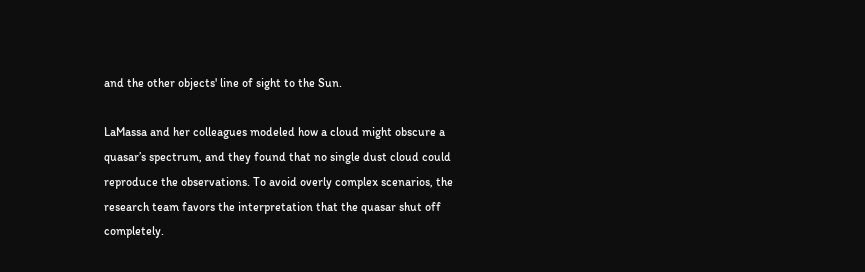and the other objects' line of sight to the Sun.

LaMassa and her colleagues modeled how a cloud might obscure a quasar’s spectrum, and they found that no single dust cloud could reproduce the observations. To avoid overly complex scenarios, the research team favors the interpretation that the quasar shut off completely.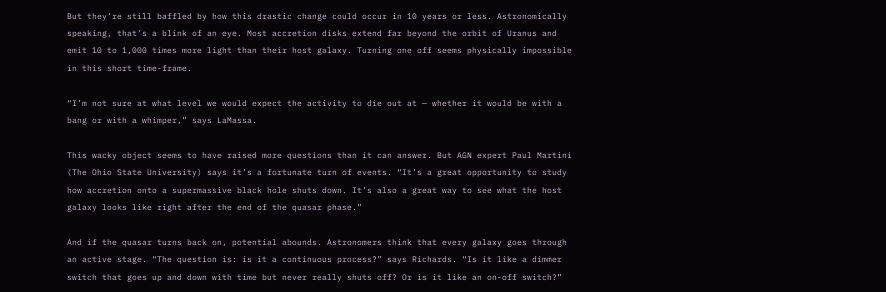But they’re still baffled by how this drastic change could occur in 10 years or less. Astronomically speaking, that’s a blink of an eye. Most accretion disks extend far beyond the orbit of Uranus and emit 10 to 1,000 times more light than their host galaxy. Turning one off seems physically impossible in this short time-frame.

“I’m not sure at what level we would expect the activity to die out at — whether it would be with a bang or with a whimper,” says LaMassa.

This wacky object seems to have raised more questions than it can answer. But AGN expert Paul Martini (The Ohio State University) says it’s a fortunate turn of events. “It’s a great opportunity to study how accretion onto a supermassive black hole shuts down. It’s also a great way to see what the host galaxy looks like right after the end of the quasar phase.”

And if the quasar turns back on, potential abounds. Astronomers think that every galaxy goes through an active stage. “The question is: is it a continuous process?” says Richards. “Is it like a dimmer switch that goes up and down with time but never really shuts off? Or is it like an on-off switch?”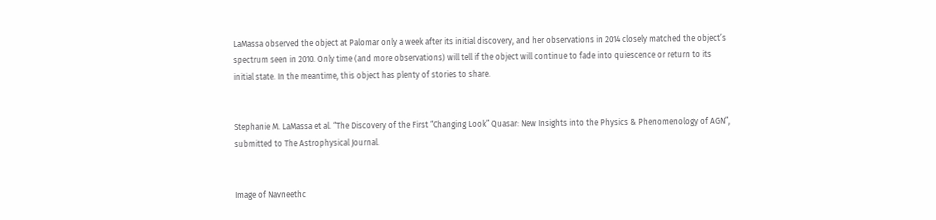LaMassa observed the object at Palomar only a week after its initial discovery, and her observations in 2014 closely matched the object’s spectrum seen in 2010. Only time (and more observations) will tell if the object will continue to fade into quiescence or return to its initial state. In the meantime, this object has plenty of stories to share.


Stephanie M. LaMassa et al. “The Discovery of the First “Changing Look” Quasar: New Insights into the Physics & Phenomenology of AGN”, submitted to The Astrophysical Journal.


Image of Navneethc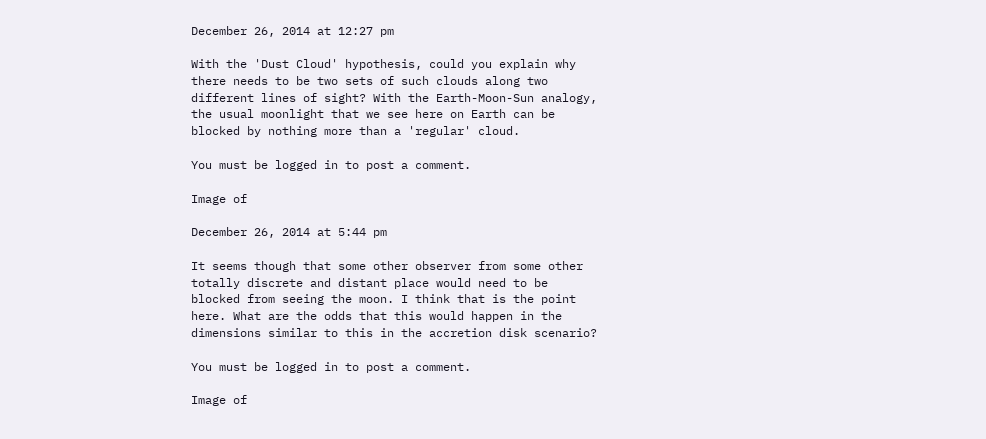December 26, 2014 at 12:27 pm

With the 'Dust Cloud' hypothesis, could you explain why there needs to be two sets of such clouds along two different lines of sight? With the Earth-Moon-Sun analogy, the usual moonlight that we see here on Earth can be blocked by nothing more than a 'regular' cloud.

You must be logged in to post a comment.

Image of

December 26, 2014 at 5:44 pm

It seems though that some other observer from some other totally discrete and distant place would need to be blocked from seeing the moon. I think that is the point here. What are the odds that this would happen in the dimensions similar to this in the accretion disk scenario?

You must be logged in to post a comment.

Image of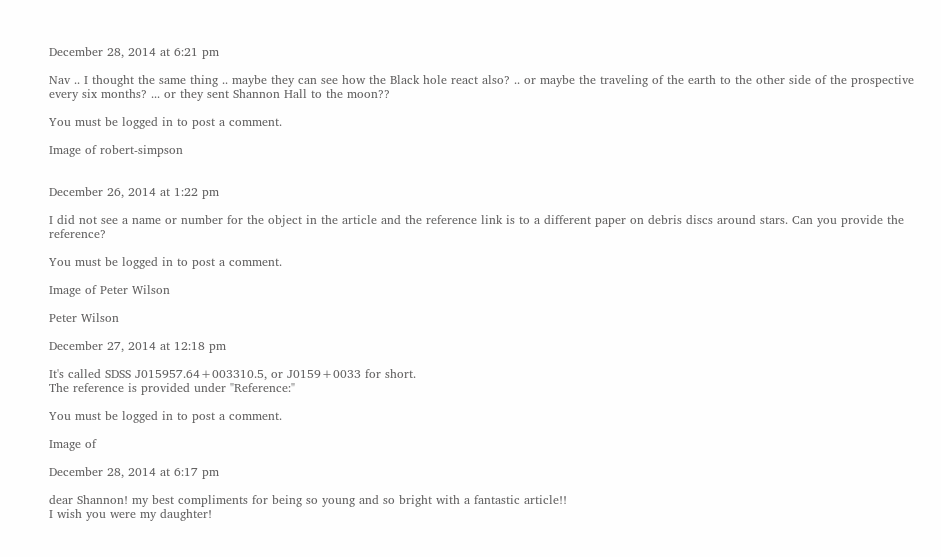December 28, 2014 at 6:21 pm

Nav .. I thought the same thing .. maybe they can see how the Black hole react also? .. or maybe the traveling of the earth to the other side of the prospective every six months? ... or they sent Shannon Hall to the moon??

You must be logged in to post a comment.

Image of robert-simpson


December 26, 2014 at 1:22 pm

I did not see a name or number for the object in the article and the reference link is to a different paper on debris discs around stars. Can you provide the reference?

You must be logged in to post a comment.

Image of Peter Wilson

Peter Wilson

December 27, 2014 at 12:18 pm

It's called SDSS J015957.64+003310.5, or J0159+0033 for short.
The reference is provided under "Reference:"

You must be logged in to post a comment.

Image of

December 28, 2014 at 6:17 pm

dear Shannon! my best compliments for being so young and so bright with a fantastic article!!
I wish you were my daughter!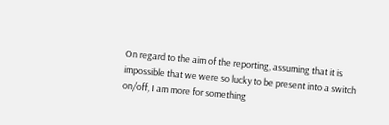On regard to the aim of the reporting, assuming that it is impossible that we were so lucky to be present into a switch on/off, I am more for something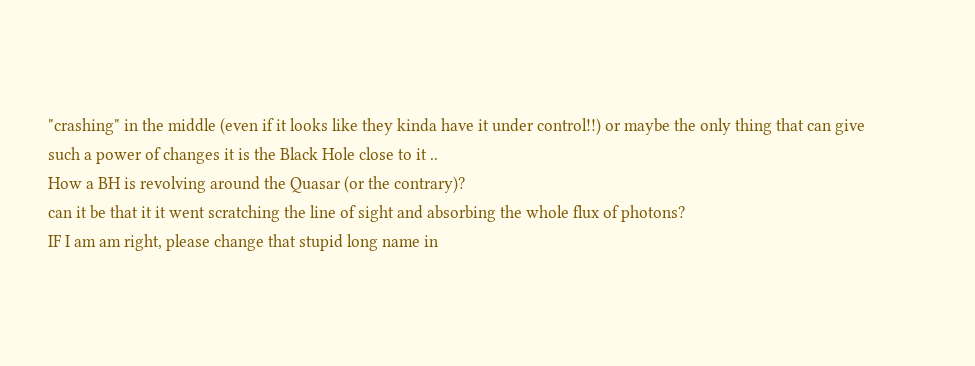"crashing" in the middle (even if it looks like they kinda have it under control!!) or maybe the only thing that can give such a power of changes it is the Black Hole close to it ..
How a BH is revolving around the Quasar (or the contrary)?
can it be that it it went scratching the line of sight and absorbing the whole flux of photons?
IF I am am right, please change that stupid long name in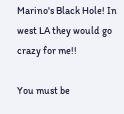Marino's Black Hole! In west LA they would go crazy for me!!

You must be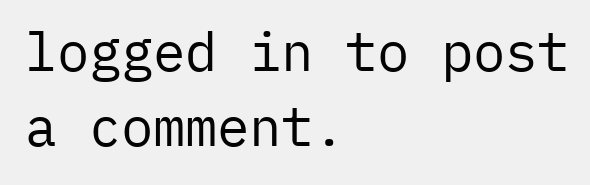logged in to post a comment.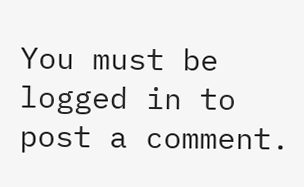You must be logged in to post a comment.